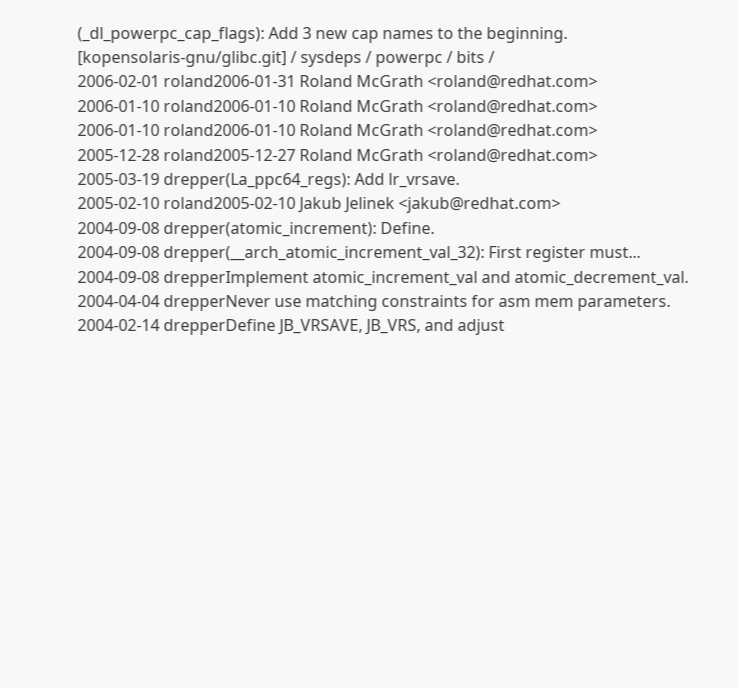(_dl_powerpc_cap_flags): Add 3 new cap names to the beginning.
[kopensolaris-gnu/glibc.git] / sysdeps / powerpc / bits /
2006-02-01 roland2006-01-31 Roland McGrath <roland@redhat.com>
2006-01-10 roland2006-01-10 Roland McGrath <roland@redhat.com>
2006-01-10 roland2006-01-10 Roland McGrath <roland@redhat.com>
2005-12-28 roland2005-12-27 Roland McGrath <roland@redhat.com>
2005-03-19 drepper(La_ppc64_regs): Add lr_vrsave.
2005-02-10 roland2005-02-10 Jakub Jelinek <jakub@redhat.com>
2004-09-08 drepper(atomic_increment): Define.
2004-09-08 drepper(__arch_atomic_increment_val_32): First register must...
2004-09-08 drepperImplement atomic_increment_val and atomic_decrement_val.
2004-04-04 drepperNever use matching constraints for asm mem parameters.
2004-02-14 drepperDefine JB_VRSAVE, JB_VRS, and adjust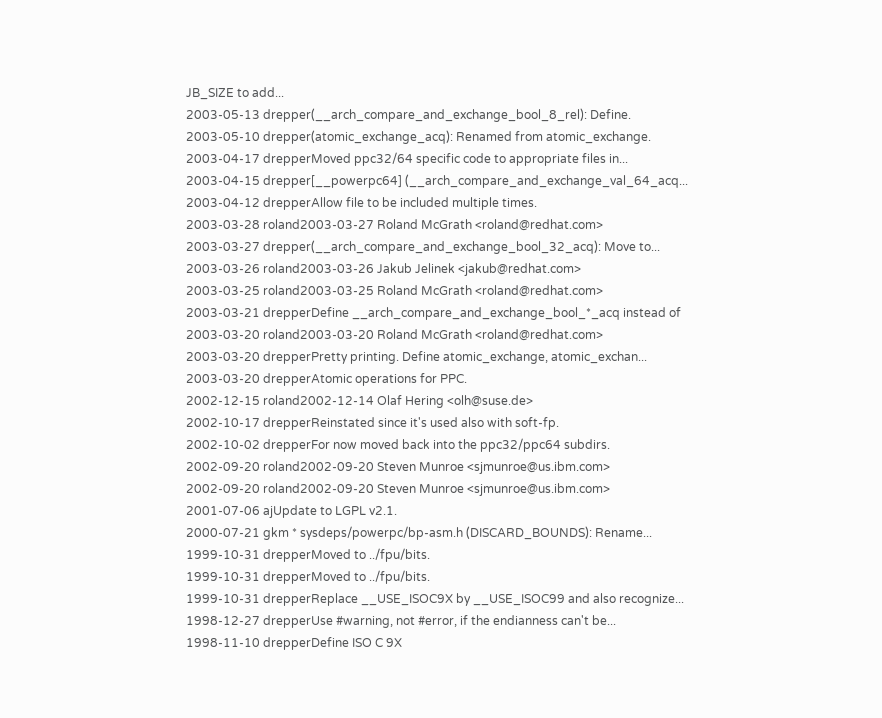JB_SIZE to add...
2003-05-13 drepper(__arch_compare_and_exchange_bool_8_rel): Define.
2003-05-10 drepper(atomic_exchange_acq): Renamed from atomic_exchange.
2003-04-17 drepperMoved ppc32/64 specific code to appropriate files in...
2003-04-15 drepper[__powerpc64] (__arch_compare_and_exchange_val_64_acq...
2003-04-12 drepperAllow file to be included multiple times.
2003-03-28 roland2003-03-27 Roland McGrath <roland@redhat.com>
2003-03-27 drepper(__arch_compare_and_exchange_bool_32_acq): Move to...
2003-03-26 roland2003-03-26 Jakub Jelinek <jakub@redhat.com>
2003-03-25 roland2003-03-25 Roland McGrath <roland@redhat.com>
2003-03-21 drepperDefine __arch_compare_and_exchange_bool_*_acq instead of
2003-03-20 roland2003-03-20 Roland McGrath <roland@redhat.com>
2003-03-20 drepperPretty printing. Define atomic_exchange, atomic_exchan...
2003-03-20 drepperAtomic operations for PPC.
2002-12-15 roland2002-12-14 Olaf Hering <olh@suse.de>
2002-10-17 drepperReinstated since it's used also with soft-fp.
2002-10-02 drepperFor now moved back into the ppc32/ppc64 subdirs.
2002-09-20 roland2002-09-20 Steven Munroe <sjmunroe@us.ibm.com>
2002-09-20 roland2002-09-20 Steven Munroe <sjmunroe@us.ibm.com>
2001-07-06 ajUpdate to LGPL v2.1.
2000-07-21 gkm * sysdeps/powerpc/bp-asm.h (DISCARD_BOUNDS): Rename...
1999-10-31 drepperMoved to ../fpu/bits.
1999-10-31 drepperMoved to ../fpu/bits.
1999-10-31 drepperReplace __USE_ISOC9X by __USE_ISOC99 and also recognize...
1998-12-27 drepperUse #warning, not #error, if the endianness can't be...
1998-11-10 drepperDefine ISO C 9X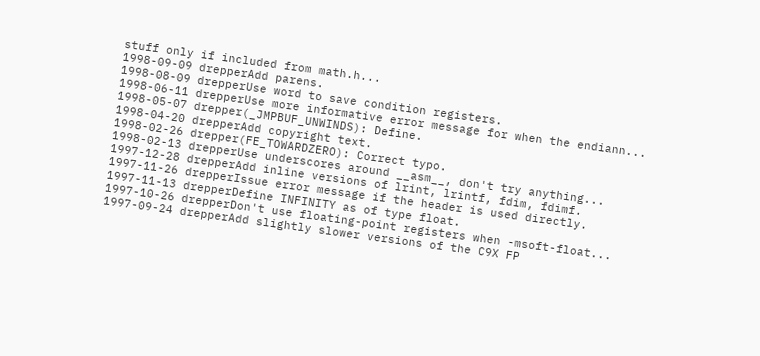stuff only if included from math.h...
1998-09-09 drepperAdd parens.
1998-08-09 drepperUse word to save condition registers.
1998-06-11 drepperUse more informative error message for when the endiann...
1998-05-07 drepper(_JMPBUF_UNWINDS): Define.
1998-04-20 drepperAdd copyright text.
1998-02-26 drepper(FE_TOWARDZERO): Correct typo.
1998-02-13 drepperUse underscores around __asm__, don't try anything...
1997-12-28 drepperAdd inline versions of lrint, lrintf, fdim, fdimf.
1997-11-26 drepperIssue error message if the header is used directly.
1997-11-13 drepperDefine INFINITY as of type float.
1997-10-26 drepperDon't use floating-point registers when -msoft-float...
1997-09-24 drepperAdd slightly slower versions of the C9X FP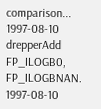comparison...
1997-08-10 drepperAdd FP_ILOGB0, FP_ILOGBNAN.
1997-08-10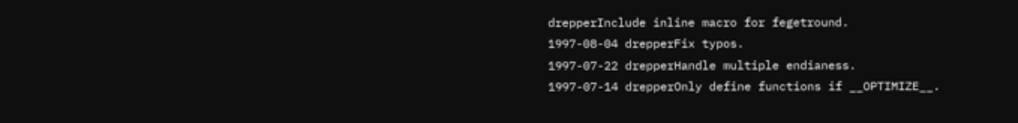drepperInclude inline macro for fegetround.
1997-08-04 drepperFix typos.
1997-07-22 drepperHandle multiple endianess.
1997-07-14 drepperOnly define functions if __OPTIMIZE__.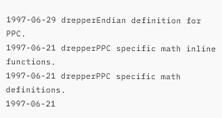1997-06-29 drepperEndian definition for PPC.
1997-06-21 drepperPPC specific math inline functions.
1997-06-21 drepperPPC specific math definitions.
1997-06-21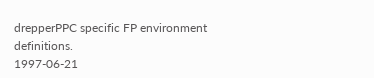drepperPPC specific FP environment definitions.
1997-06-21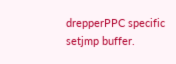drepperPPC specific setjmp buffer.